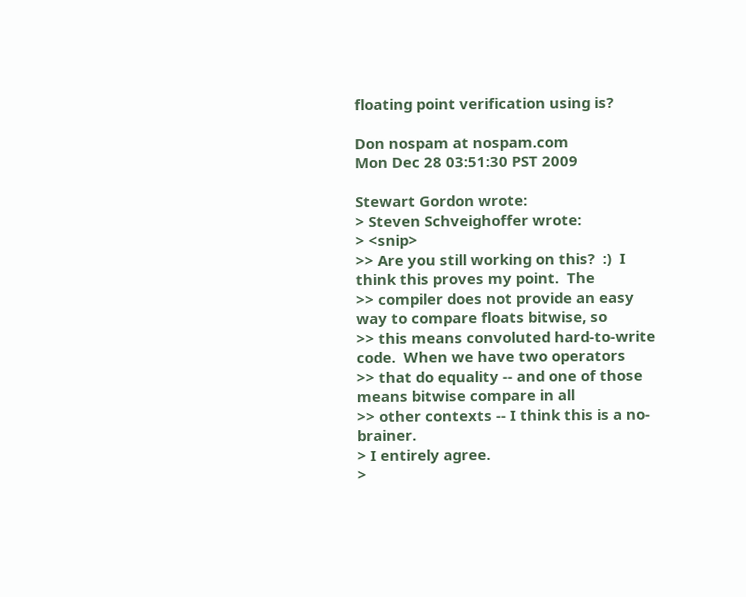floating point verification using is?

Don nospam at nospam.com
Mon Dec 28 03:51:30 PST 2009

Stewart Gordon wrote:
> Steven Schveighoffer wrote:
> <snip>
>> Are you still working on this?  :)  I think this proves my point.  The
>> compiler does not provide an easy way to compare floats bitwise, so
>> this means convoluted hard-to-write code.  When we have two operators
>> that do equality -- and one of those means bitwise compare in all
>> other contexts -- I think this is a no-brainer.
> I entirely agree.
>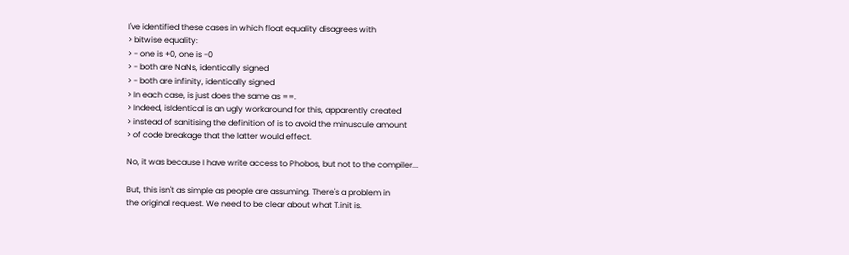I've identified these cases in which float equality disagrees with
> bitwise equality:
> - one is +0, one is -0
> - both are NaNs, identically signed
> - both are infinity, identically signed
> In each case, is just does the same as ==.
> Indeed, isIdentical is an ugly workaround for this, apparently created
> instead of sanitising the definition of is to avoid the minuscule amount
> of code breakage that the latter would effect.

No, it was because I have write access to Phobos, but not to the compiler...

But, this isn't as simple as people are assuming. There's a problem in
the original request. We need to be clear about what T.init is.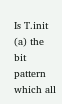Is T.init
(a) the bit pattern which all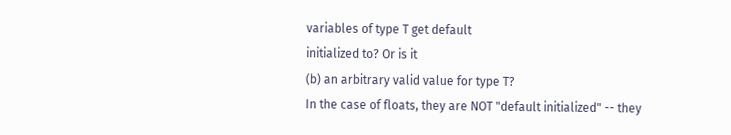variables of type T get default
initialized to? Or is it
(b) an arbitrary valid value for type T?
In the case of floats, they are NOT "default initialized" -- they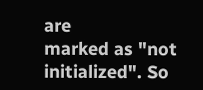are
marked as "not initialized". So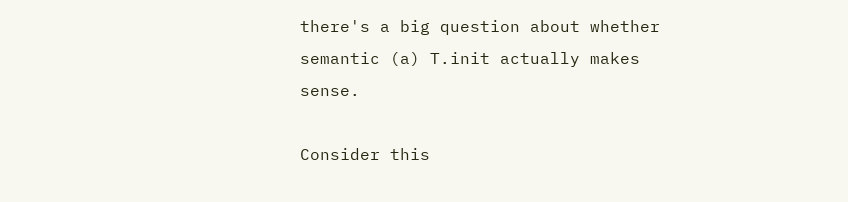there's a big question about whether
semantic (a) T.init actually makes sense.

Consider this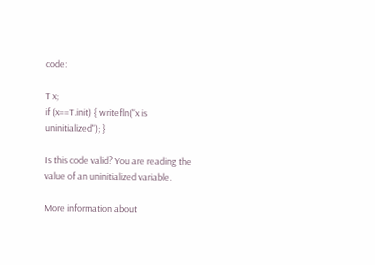code:

T x;
if (x==T.init) { writefln("x is uninitialized"); }

Is this code valid? You are reading the value of an uninitialized variable.

More information about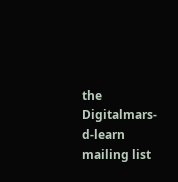the Digitalmars-d-learn mailing list